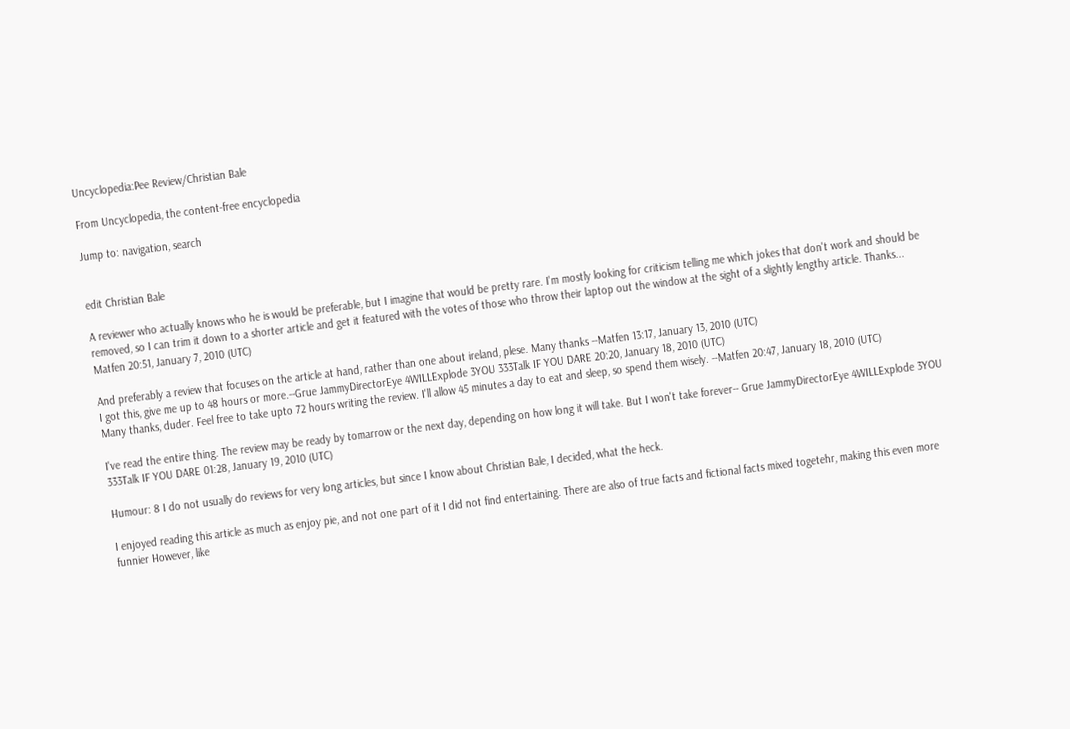Uncyclopedia:Pee Review/Christian Bale

From Uncyclopedia, the content-free encyclopedia

Jump to: navigation, search


edit Christian Bale

A reviewer who actually knows who he is would be preferable, but I imagine that would be pretty rare. I'm mostly looking for criticism telling me which jokes that don't work and should be removed, so I can trim it down to a shorter article and get it featured with the votes of those who throw their laptop out the window at the sight of a slightly lengthy article. Thanks... Matfen 20:51, January 7, 2010 (UTC)

And preferably a review that focuses on the article at hand, rather than one about ireland, plese. Many thanks --Matfen 13:17, January 13, 2010 (UTC)
I got this, give me up to 48 hours or more.--Grue JammyDirectorEye 4WILLExplode 3YOU 333Talk IF YOU DARE 20:20, January 18, 2010 (UTC)
Many thanks, duder. Feel free to take upto 72 hours writing the review. I'll allow 45 minutes a day to eat and sleep, so spend them wisely. --Matfen 20:47, January 18, 2010 (UTC)

I've read the entire thing. The review may be ready by tomarrow or the next day, depending on how long it will take. But I won't take forever-- Grue JammyDirectorEye 4WILLExplode 3YOU 333Talk IF YOU DARE 01:28, January 19, 2010 (UTC)

Humour: 8 I do not usually do reviews for very long articles, but since I know about Christian Bale, I decided, what the heck.

I enjoyed reading this article as much as enjoy pie, and not one part of it I did not find entertaining. There are also of true facts and fictional facts mixed togetehr, making this even more funnier However, like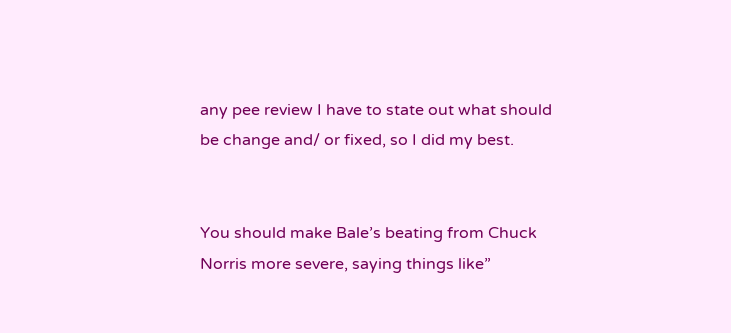any pee review I have to state out what should be change and/ or fixed, so I did my best.


You should make Bale’s beating from Chuck Norris more severe, saying things like”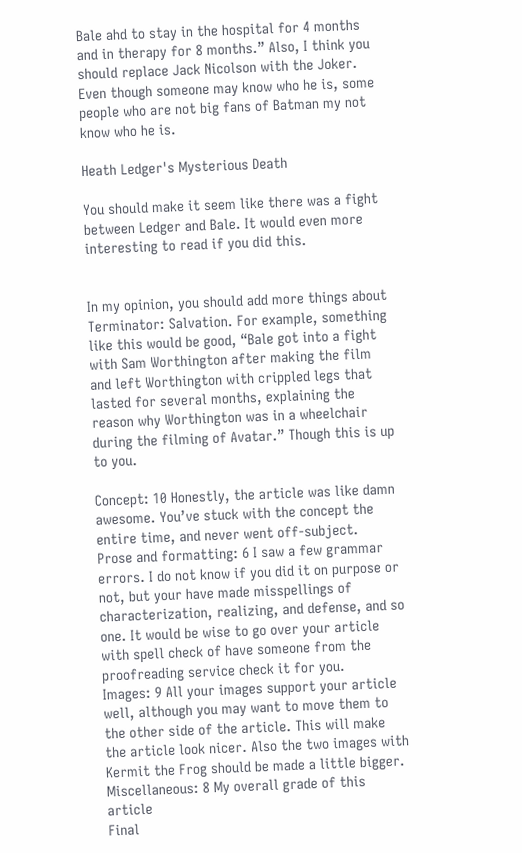Bale ahd to stay in the hospital for 4 months and in therapy for 8 months.” Also, I think you should replace Jack Nicolson with the Joker. Even though someone may know who he is, some people who are not big fans of Batman my not know who he is.

Heath Ledger's Mysterious Death

You should make it seem like there was a fight between Ledger and Bale. It would even more interesting to read if you did this.


In my opinion, you should add more things about Terminator: Salvation. For example, something like this would be good, “Bale got into a fight with Sam Worthington after making the film and left Worthington with crippled legs that lasted for several months, explaining the reason why Worthington was in a wheelchair during the filming of Avatar.” Though this is up to you.

Concept: 10 Honestly, the article was like damn awesome. You’ve stuck with the concept the entire time, and never went off-subject.
Prose and formatting: 6 I saw a few grammar errors. I do not know if you did it on purpose or not, but your have made misspellings of characterization, realizing, and defense, and so one. It would be wise to go over your article with spell check of have someone from the proofreading service check it for you.
Images: 9 All your images support your article well, although you may want to move them to the other side of the article. This will make the article look nicer. Also the two images with Kermit the Frog should be made a little bigger.
Miscellaneous: 8 My overall grade of this article
Final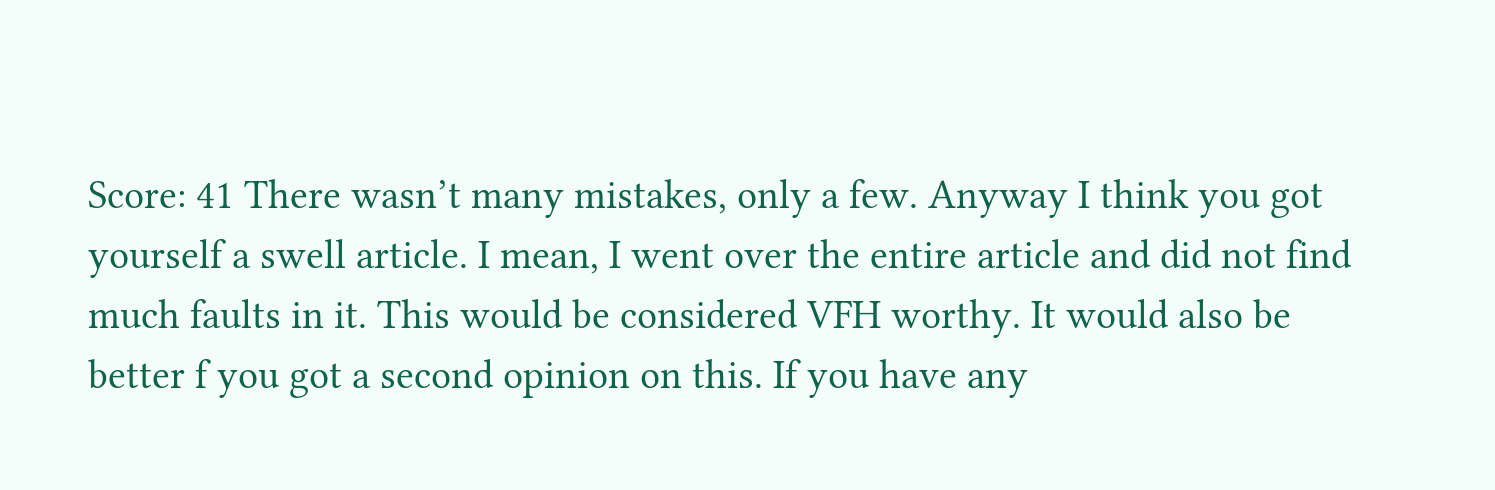Score: 41 There wasn’t many mistakes, only a few. Anyway I think you got yourself a swell article. I mean, I went over the entire article and did not find much faults in it. This would be considered VFH worthy. It would also be better f you got a second opinion on this. If you have any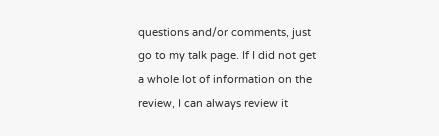questions and/or comments, just go to my talk page. If I did not get a whole lot of information on the review, I can always review it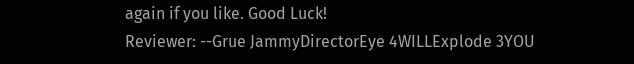again if you like. Good Luck!
Reviewer: --Grue JammyDirectorEye 4WILLExplode 3YOU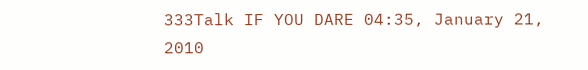333Talk IF YOU DARE 04:35, January 21, 2010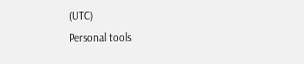(UTC)
Personal tools